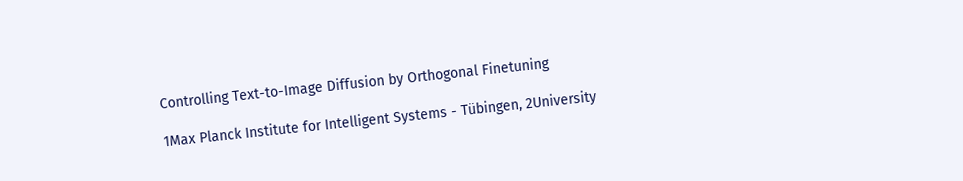Controlling Text-to-Image Diffusion by Orthogonal Finetuning

1Max Planck Institute for Intelligent Systems - Tübingen, 2University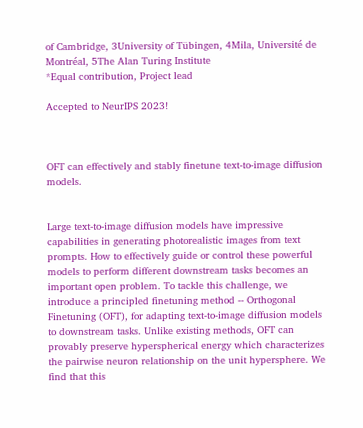of Cambridge, 3University of Tübingen, 4Mila, Université de Montréal, 5The Alan Turing Institute
*Equal contribution, Project lead

Accepted to NeurIPS 2023!



OFT can effectively and stably finetune text-to-image diffusion models.


Large text-to-image diffusion models have impressive capabilities in generating photorealistic images from text prompts. How to effectively guide or control these powerful models to perform different downstream tasks becomes an important open problem. To tackle this challenge, we introduce a principled finetuning method -- Orthogonal Finetuning (OFT), for adapting text-to-image diffusion models to downstream tasks. Unlike existing methods, OFT can provably preserve hyperspherical energy which characterizes the pairwise neuron relationship on the unit hypersphere. We find that this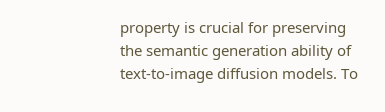property is crucial for preserving the semantic generation ability of text-to-image diffusion models. To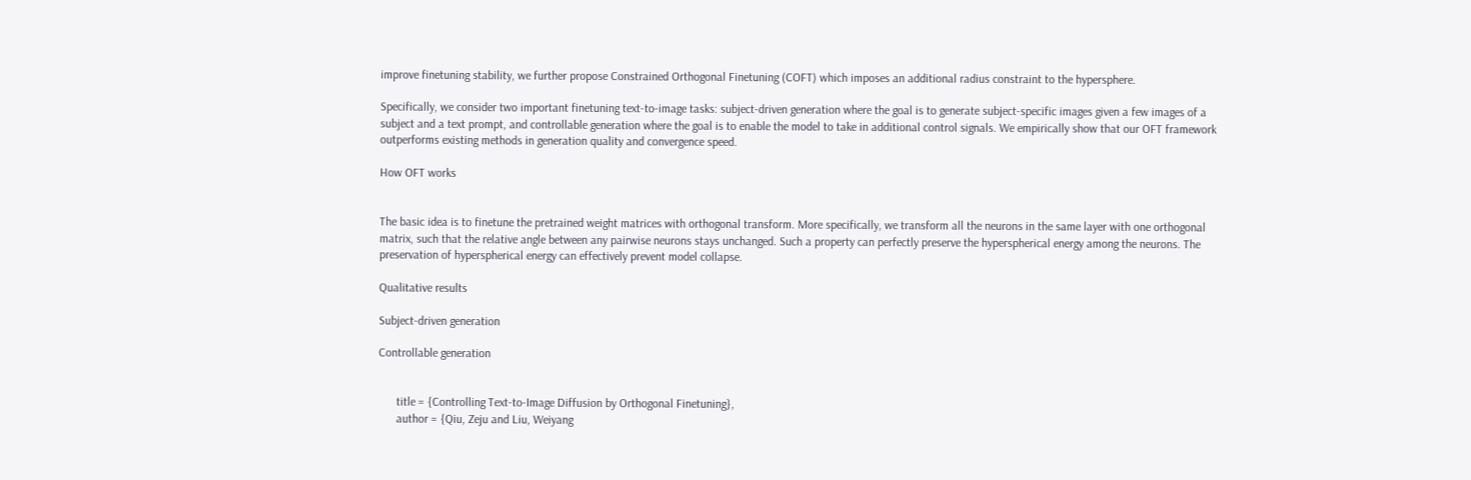improve finetuning stability, we further propose Constrained Orthogonal Finetuning (COFT) which imposes an additional radius constraint to the hypersphere.

Specifically, we consider two important finetuning text-to-image tasks: subject-driven generation where the goal is to generate subject-specific images given a few images of a subject and a text prompt, and controllable generation where the goal is to enable the model to take in additional control signals. We empirically show that our OFT framework outperforms existing methods in generation quality and convergence speed.

How OFT works


The basic idea is to finetune the pretrained weight matrices with orthogonal transform. More specifically, we transform all the neurons in the same layer with one orthogonal matrix, such that the relative angle between any pairwise neurons stays unchanged. Such a property can perfectly preserve the hyperspherical energy among the neurons. The preservation of hyperspherical energy can effectively prevent model collapse.

Qualitative results

Subject-driven generation

Controllable generation


      title = {Controlling Text-to-Image Diffusion by Orthogonal Finetuning},
      author = {Qiu, Zeju and Liu, Weiyang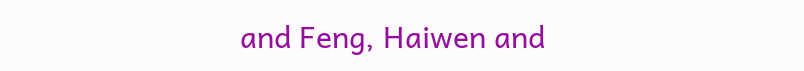and Feng, Haiwen and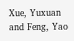Xue, Yuxuan and Feng, Yao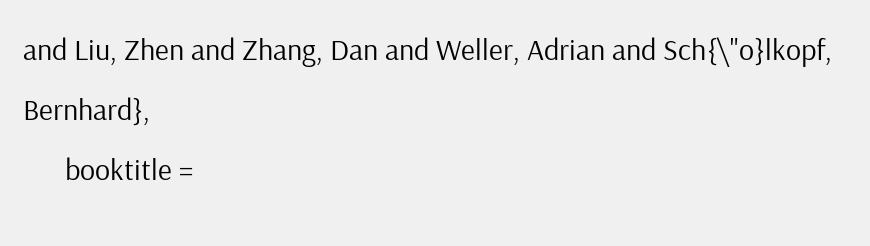and Liu, Zhen and Zhang, Dan and Weller, Adrian and Sch{\"o}lkopf, Bernhard},
      booktitle =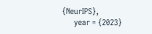{NeurIPS},
      year = {2023}